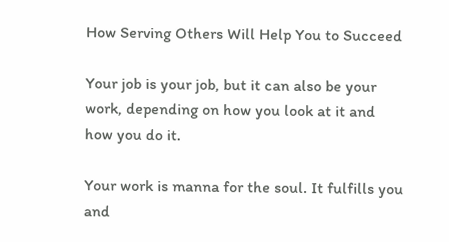How Serving Others Will Help You to Succeed

Your job is your job, but it can also be your work, depending on how you look at it and how you do it.

Your work is manna for the soul. It fulfills you and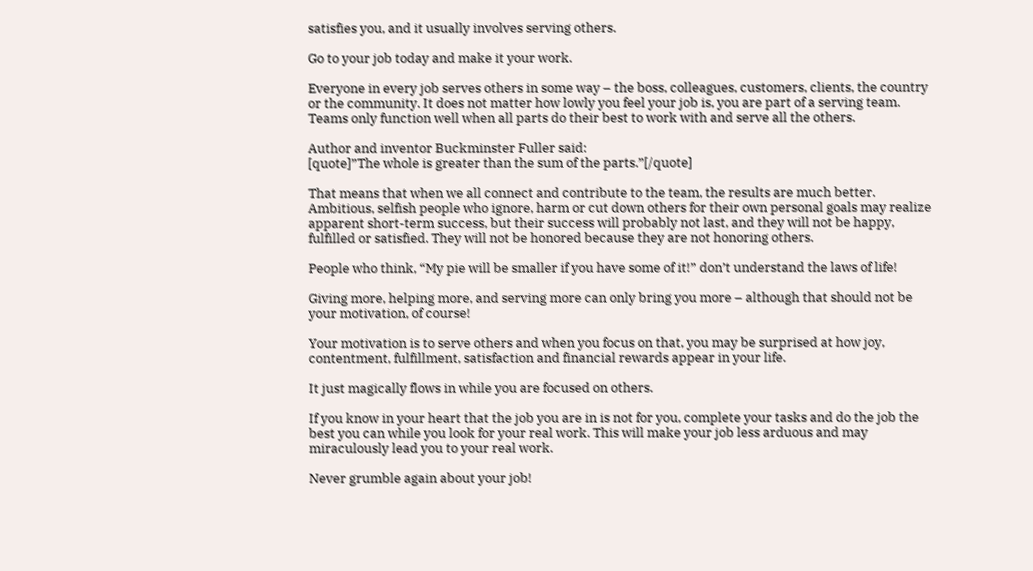satisfies you, and it usually involves serving others.

Go to your job today and make it your work.

Everyone in every job serves others in some way – the boss, colleagues, customers, clients, the country or the community. It does not matter how lowly you feel your job is, you are part of a serving team. Teams only function well when all parts do their best to work with and serve all the others.

Author and inventor Buckminster Fuller said:
[quote]”The whole is greater than the sum of the parts.”[/quote]

That means that when we all connect and contribute to the team, the results are much better. Ambitious, selfish people who ignore, harm or cut down others for their own personal goals may realize apparent short-term success, but their success will probably not last, and they will not be happy, fulfilled or satisfied. They will not be honored because they are not honoring others.

People who think, “My pie will be smaller if you have some of it!” don’t understand the laws of life!

Giving more, helping more, and serving more can only bring you more – although that should not be your motivation, of course!

Your motivation is to serve others and when you focus on that, you may be surprised at how joy, contentment, fulfillment, satisfaction and financial rewards appear in your life.

It just magically flows in while you are focused on others.

If you know in your heart that the job you are in is not for you, complete your tasks and do the job the best you can while you look for your real work. This will make your job less arduous and may miraculously lead you to your real work.

Never grumble again about your job!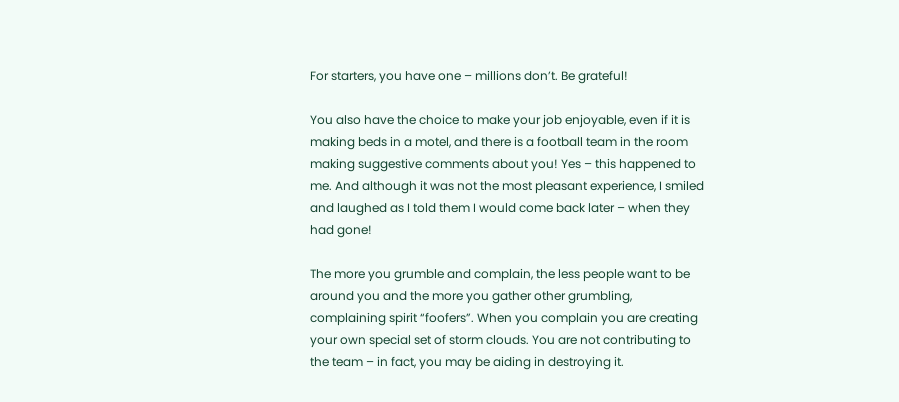For starters, you have one – millions don’t. Be grateful!

You also have the choice to make your job enjoyable, even if it is making beds in a motel, and there is a football team in the room making suggestive comments about you! Yes – this happened to me. And although it was not the most pleasant experience, I smiled and laughed as I told them I would come back later – when they had gone!

The more you grumble and complain, the less people want to be around you and the more you gather other grumbling, complaining spirit “foofers”. When you complain you are creating your own special set of storm clouds. You are not contributing to the team – in fact, you may be aiding in destroying it.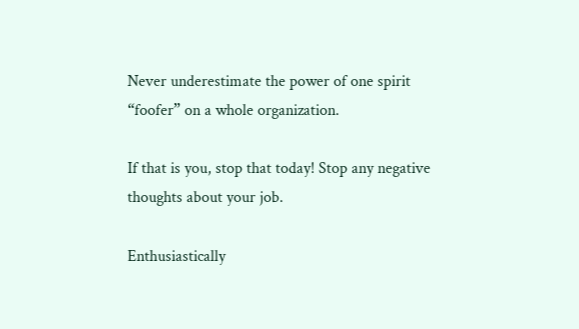Never underestimate the power of one spirit “foofer” on a whole organization.

If that is you, stop that today! Stop any negative thoughts about your job.

Enthusiastically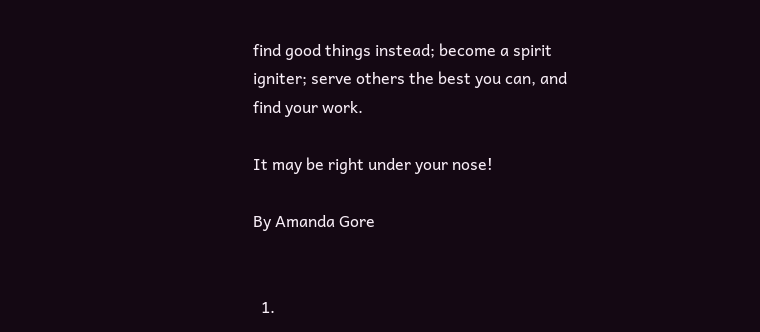find good things instead; become a spirit igniter; serve others the best you can, and find your work.

It may be right under your nose!

By Amanda Gore


  1.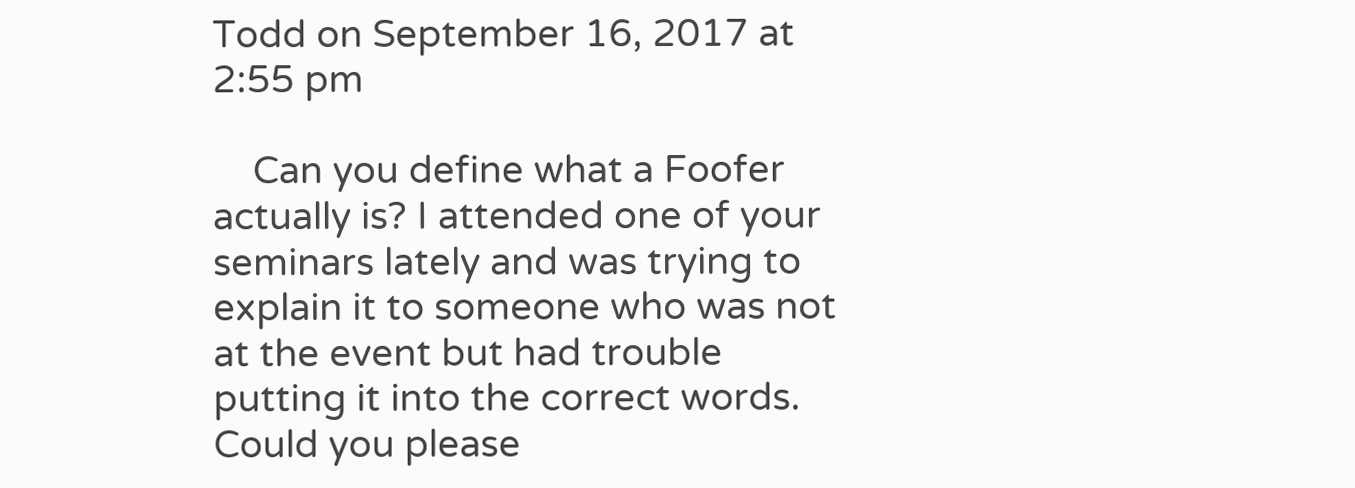Todd on September 16, 2017 at 2:55 pm

    Can you define what a Foofer actually is? I attended one of your seminars lately and was trying to explain it to someone who was not at the event but had trouble putting it into the correct words. Could you please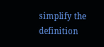simplify the definition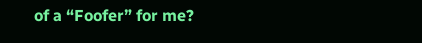of a “Foofer” for me?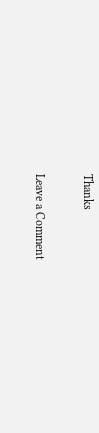Thanks

Leave a Comment